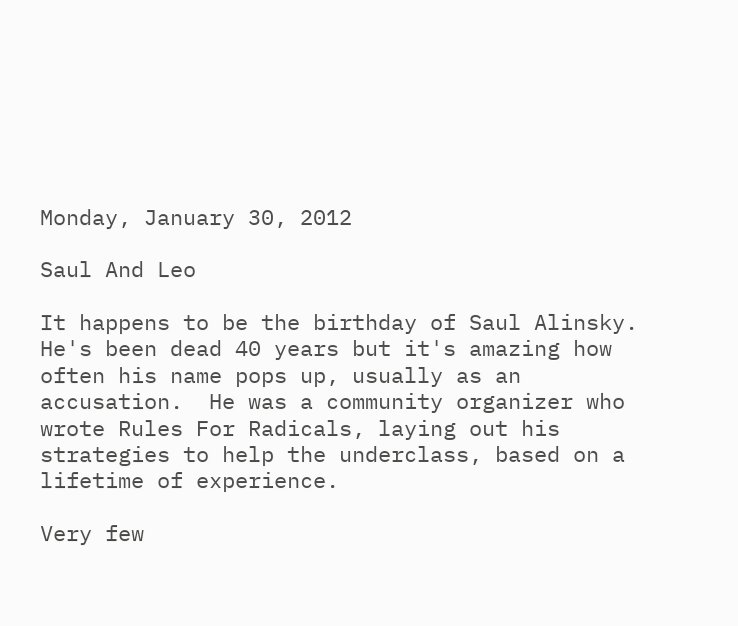Monday, January 30, 2012

Saul And Leo

It happens to be the birthday of Saul Alinsky.  He's been dead 40 years but it's amazing how often his name pops up, usually as an accusation.  He was a community organizer who wrote Rules For Radicals, laying out his strategies to help the underclass, based on a lifetime of experience.

Very few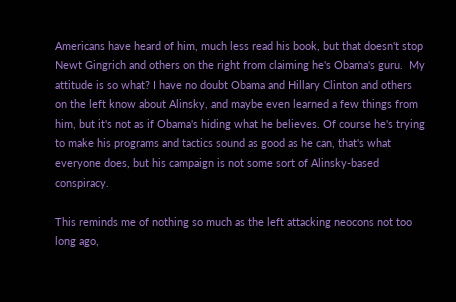Americans have heard of him, much less read his book, but that doesn't stop Newt Gingrich and others on the right from claiming he's Obama's guru.  My attitude is so what? I have no doubt Obama and Hillary Clinton and others on the left know about Alinsky, and maybe even learned a few things from him, but it's not as if Obama's hiding what he believes. Of course he's trying to make his programs and tactics sound as good as he can, that's what everyone does, but his campaign is not some sort of Alinsky-based conspiracy.

This reminds me of nothing so much as the left attacking neocons not too long ago,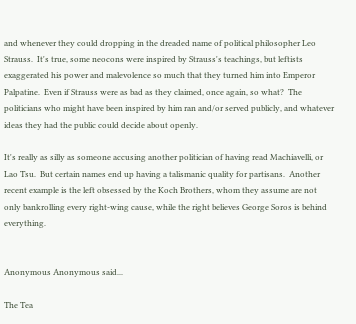and whenever they could dropping in the dreaded name of political philosopher Leo Strauss.  It's true, some neocons were inspired by Strauss's teachings, but leftists exaggerated his power and malevolence so much that they turned him into Emperor Palpatine.  Even if Strauss were as bad as they claimed, once again, so what?  The politicians who might have been inspired by him ran and/or served publicly, and whatever ideas they had the public could decide about openly.

It's really as silly as someone accusing another politician of having read Machiavelli, or Lao Tsu.  But certain names end up having a talismanic quality for partisans.  Another recent example is the left obsessed by the Koch Brothers, whom they assume are not only bankrolling every right-wing cause, while the right believes George Soros is behind everything.


Anonymous Anonymous said...

The Tea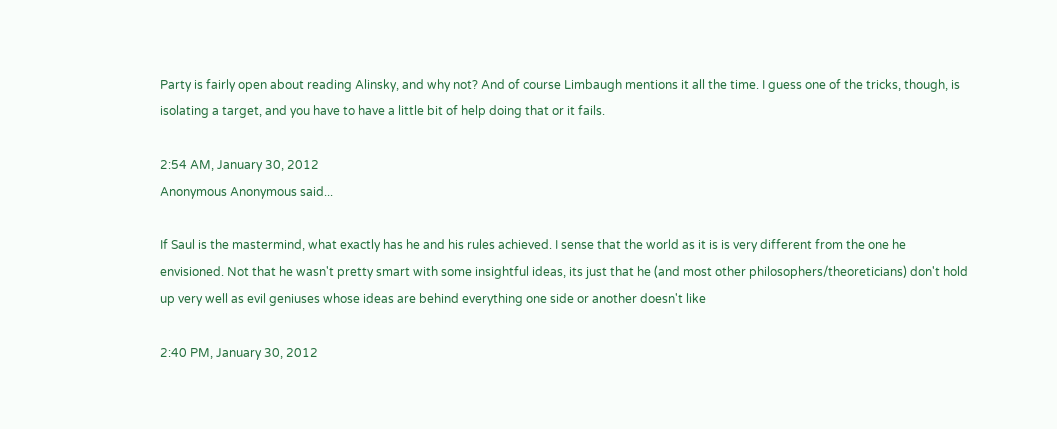Party is fairly open about reading Alinsky, and why not? And of course Limbaugh mentions it all the time. I guess one of the tricks, though, is isolating a target, and you have to have a little bit of help doing that or it fails.

2:54 AM, January 30, 2012
Anonymous Anonymous said...

If Saul is the mastermind, what exactly has he and his rules achieved. I sense that the world as it is is very different from the one he envisioned. Not that he wasn't pretty smart with some insightful ideas, its just that he (and most other philosophers/theoreticians) don't hold up very well as evil geniuses whose ideas are behind everything one side or another doesn't like

2:40 PM, January 30, 2012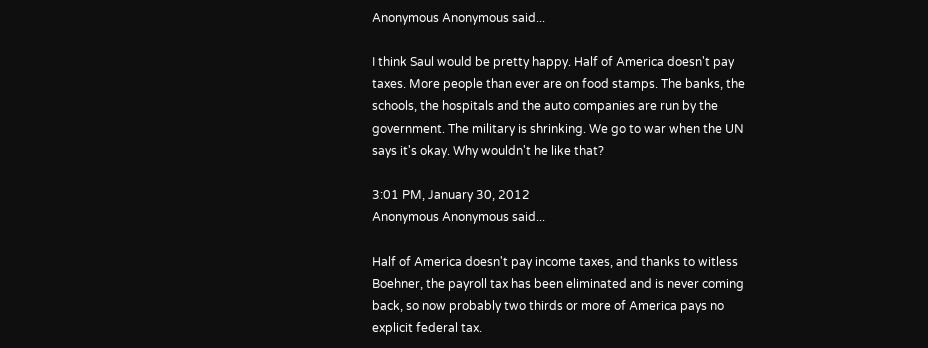Anonymous Anonymous said...

I think Saul would be pretty happy. Half of America doesn't pay taxes. More people than ever are on food stamps. The banks, the schools, the hospitals and the auto companies are run by the government. The military is shrinking. We go to war when the UN says it's okay. Why wouldn't he like that?

3:01 PM, January 30, 2012
Anonymous Anonymous said...

Half of America doesn't pay income taxes, and thanks to witless Boehner, the payroll tax has been eliminated and is never coming back, so now probably two thirds or more of America pays no explicit federal tax.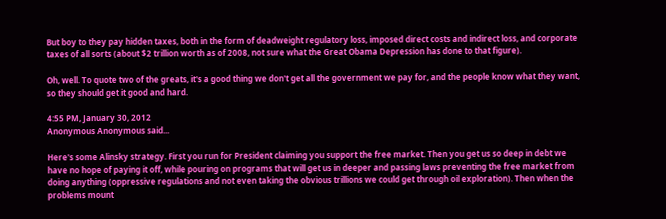But boy to they pay hidden taxes, both in the form of deadweight regulatory loss, imposed direct costs and indirect loss, and corporate taxes of all sorts (about $2 trillion worth as of 2008, not sure what the Great Obama Depression has done to that figure).

Oh, well. To quote two of the greats, it's a good thing we don't get all the government we pay for, and the people know what they want, so they should get it good and hard.

4:55 PM, January 30, 2012
Anonymous Anonymous said...

Here's some Alinsky strategy. First you run for President claiming you support the free market. Then you get us so deep in debt we have no hope of paying it off, while pouring on programs that will get us in deeper and passing laws preventing the free market from doing anything (oppressive regulations and not even taking the obvious trillions we could get through oil exploration). Then when the problems mount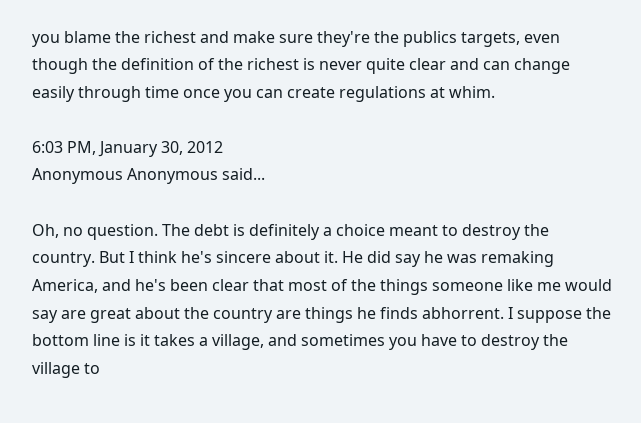you blame the richest and make sure they're the publics targets, even though the definition of the richest is never quite clear and can change easily through time once you can create regulations at whim.

6:03 PM, January 30, 2012
Anonymous Anonymous said...

Oh, no question. The debt is definitely a choice meant to destroy the country. But I think he's sincere about it. He did say he was remaking America, and he's been clear that most of the things someone like me would say are great about the country are things he finds abhorrent. I suppose the bottom line is it takes a village, and sometimes you have to destroy the village to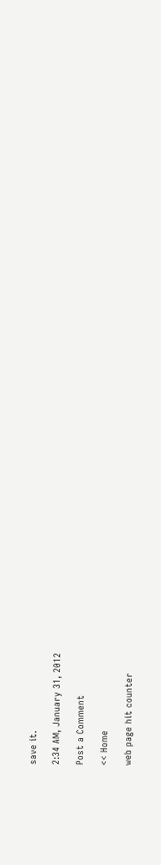save it.

2:34 AM, January 31, 2012

Post a Comment

<< Home

web page hit counter